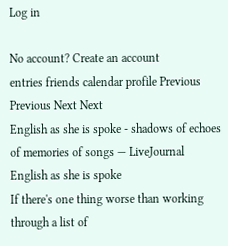Log in

No account? Create an account
entries friends calendar profile Previous Previous Next Next
English as she is spoke - shadows of echoes of memories of songs — LiveJournal
English as she is spoke
If there's one thing worse than working through a list of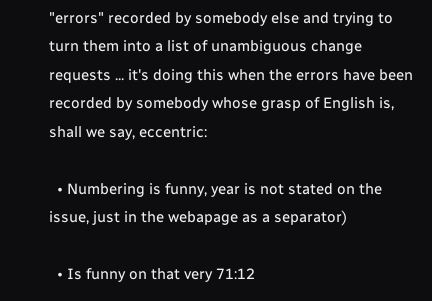"errors" recorded by somebody else and trying to turn them into a list of unambiguous change requests ... it's doing this when the errors have been recorded by somebody whose grasp of English is, shall we say, eccentric:

  • Numbering is funny, year is not stated on the issue, just in the webapage as a separator)

  • Is funny on that very 71:12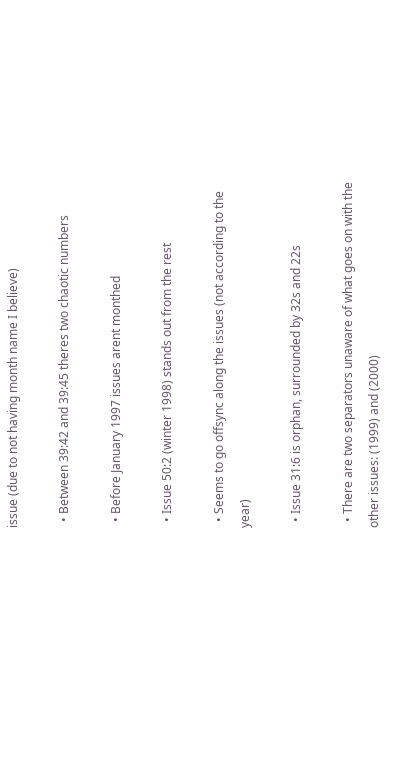issue (due to not having month name I believe)

  • Between 39:42 and 39:45 theres two chaotic numbers

  • Before January 1997 issues arent monthed

  • Issue 50:2 (winter 1998) stands out from the rest

  • Seems to go offsync along the issues (not according to the year)

  • Issue 31:6 is orphan, surrounded by 32s and 22s

  • There are two separators unaware of what goes on with the other issues: (1999) and (2000)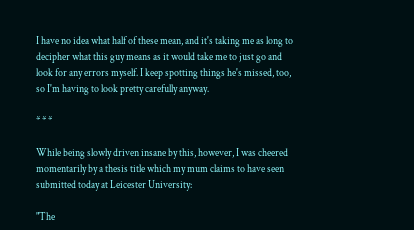I have no idea what half of these mean, and it's taking me as long to decipher what this guy means as it would take me to just go and look for any errors myself. I keep spotting things he's missed, too, so I'm having to look pretty carefully anyway.

* * *

While being slowly driven insane by this, however, I was cheered momentarily by a thesis title which my mum claims to have seen submitted today at Leicester University:

"The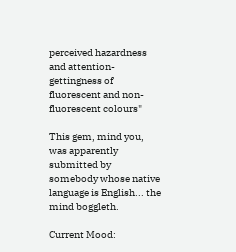perceived hazardness and attention-gettingness of fluorescent and non-fluorescent colours"

This gem, mind you, was apparently submitted by somebody whose native language is English... the mind boggleth.

Current Mood: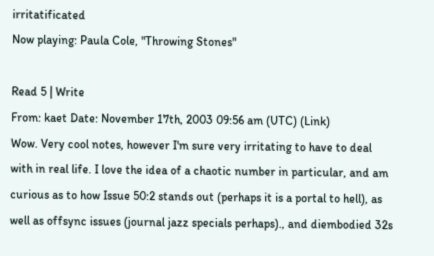irritatificated
Now playing: Paula Cole, "Throwing Stones"

Read 5 | Write
From: kaet Date: November 17th, 2003 09:56 am (UTC) (Link)
Wow. Very cool notes, however I'm sure very irritating to have to deal with in real life. I love the idea of a chaotic number in particular, and am curious as to how Issue 50:2 stands out (perhaps it is a portal to hell), as well as offsync issues (journal jazz specials perhaps)., and diembodied 32s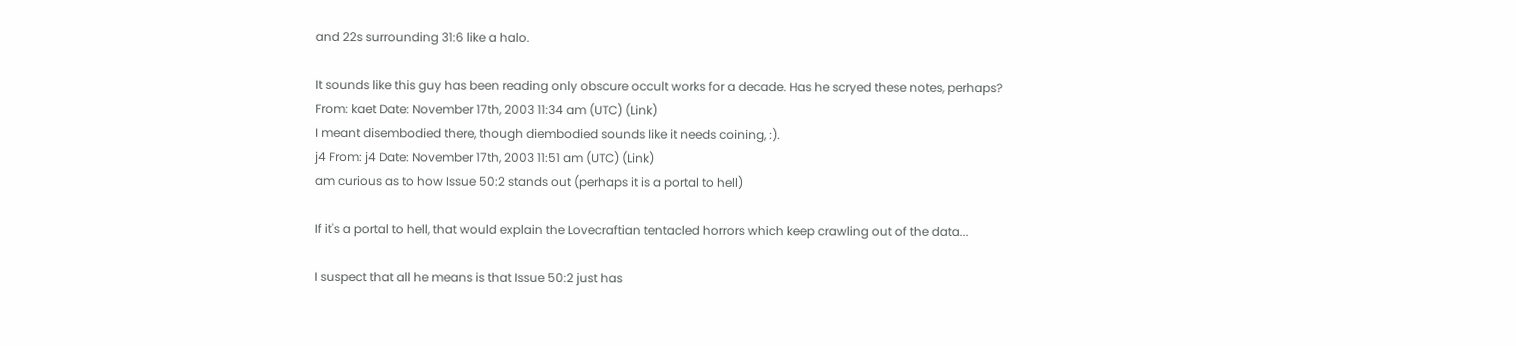and 22s surrounding 31:6 like a halo.

It sounds like this guy has been reading only obscure occult works for a decade. Has he scryed these notes, perhaps?
From: kaet Date: November 17th, 2003 11:34 am (UTC) (Link)
I meant disembodied there, though diembodied sounds like it needs coining, :).
j4 From: j4 Date: November 17th, 2003 11:51 am (UTC) (Link)
am curious as to how Issue 50:2 stands out (perhaps it is a portal to hell)

If it's a portal to hell, that would explain the Lovecraftian tentacled horrors which keep crawling out of the data...

I suspect that all he means is that Issue 50:2 just has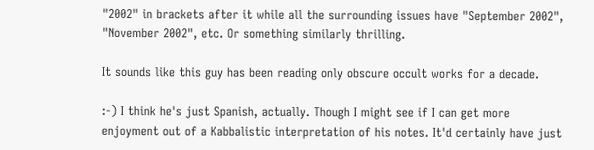"2002" in brackets after it while all the surrounding issues have "September 2002", "November 2002", etc. Or something similarly thrilling.

It sounds like this guy has been reading only obscure occult works for a decade.

:-) I think he's just Spanish, actually. Though I might see if I can get more enjoyment out of a Kabbalistic interpretation of his notes. It'd certainly have just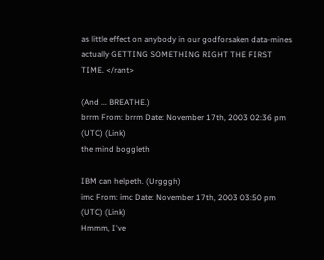as little effect on anybody in our godforsaken data-mines actually GETTING SOMETHING RIGHT THE FIRST TIME. </rant>

(And ... BREATHE.)
brrm From: brrm Date: November 17th, 2003 02:36 pm (UTC) (Link)
the mind boggleth

IBM can helpeth. (Urgggh)
imc From: imc Date: November 17th, 2003 03:50 pm (UTC) (Link)
Hmmm, I've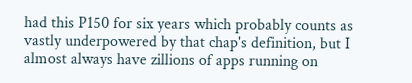had this P150 for six years which probably counts as vastly underpowered by that chap's definition, but I almost always have zillions of apps running on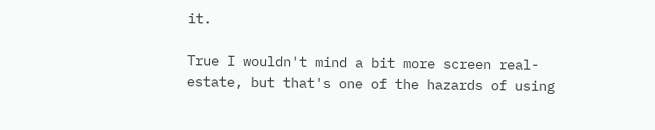it.

True I wouldn't mind a bit more screen real-estate, but that's one of the hazards of using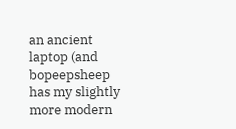an ancient laptop (and bopeepsheep has my slightly more modern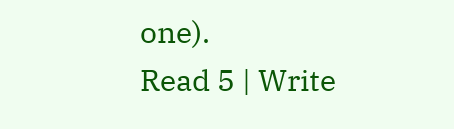one).
Read 5 | Write